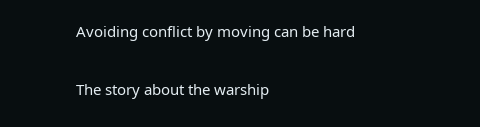Avoiding conflict by moving can be hard

The story about the warship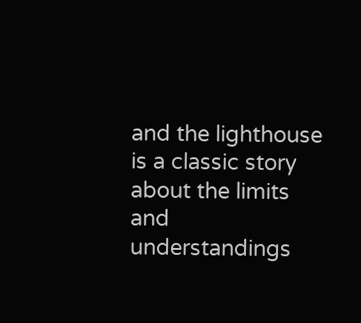and the lighthouse is a classic story about the limits and understandings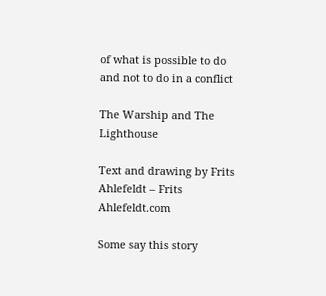of what is possible to do and not to do in a conflict

The Warship and The Lighthouse

Text and drawing by Frits Ahlefeldt – Frits Ahlefeldt.com

Some say this story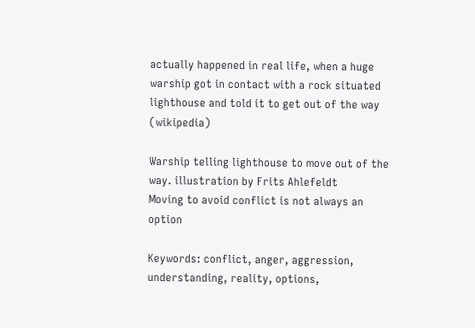actually happened in real life, when a huge warship got in contact with a rock situated lighthouse and told it to get out of the way (wikipedia)

Warship telling lighthouse to move out of the way. illustration by Frits Ahlefeldt
Moving to avoid conflict is not always an option

Keywords: conflict, anger, aggression, understanding, reality, options,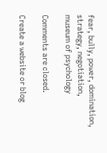fear, bully, power, domination, strategy, negotiation,
museum of psychology

Comments are closed.

Create a website or blog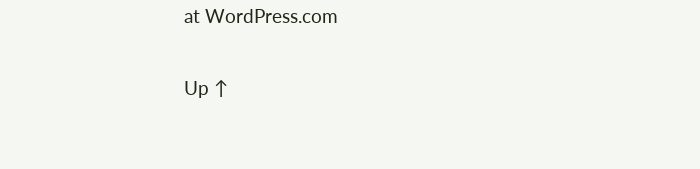at WordPress.com

Up ↑